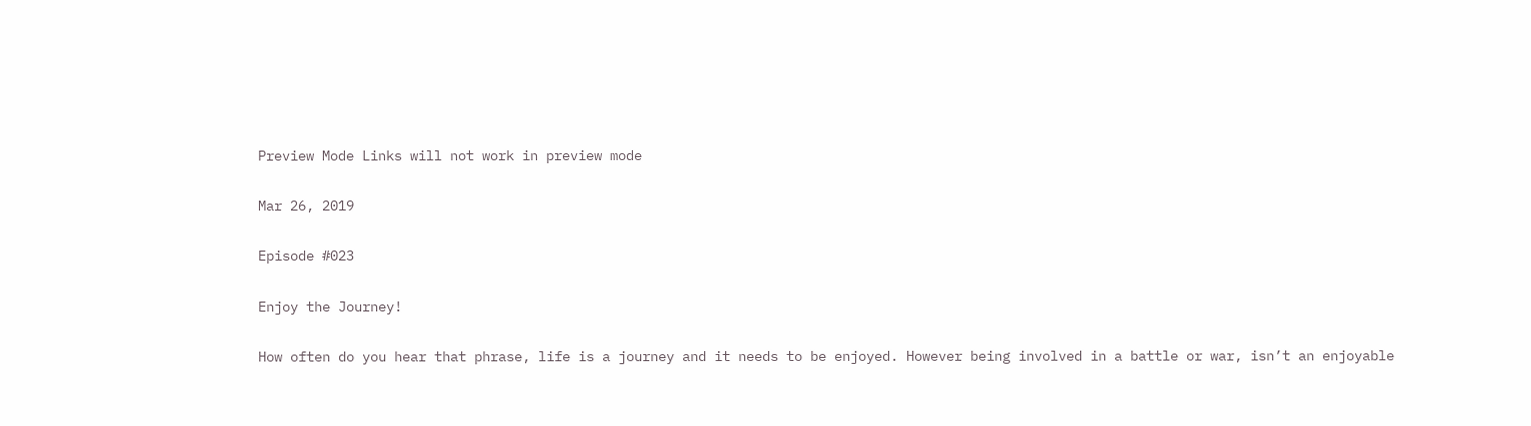Preview Mode Links will not work in preview mode

Mar 26, 2019

Episode #023

Enjoy the Journey!

How often do you hear that phrase, life is a journey and it needs to be enjoyed. However being involved in a battle or war, isn’t an enjoyable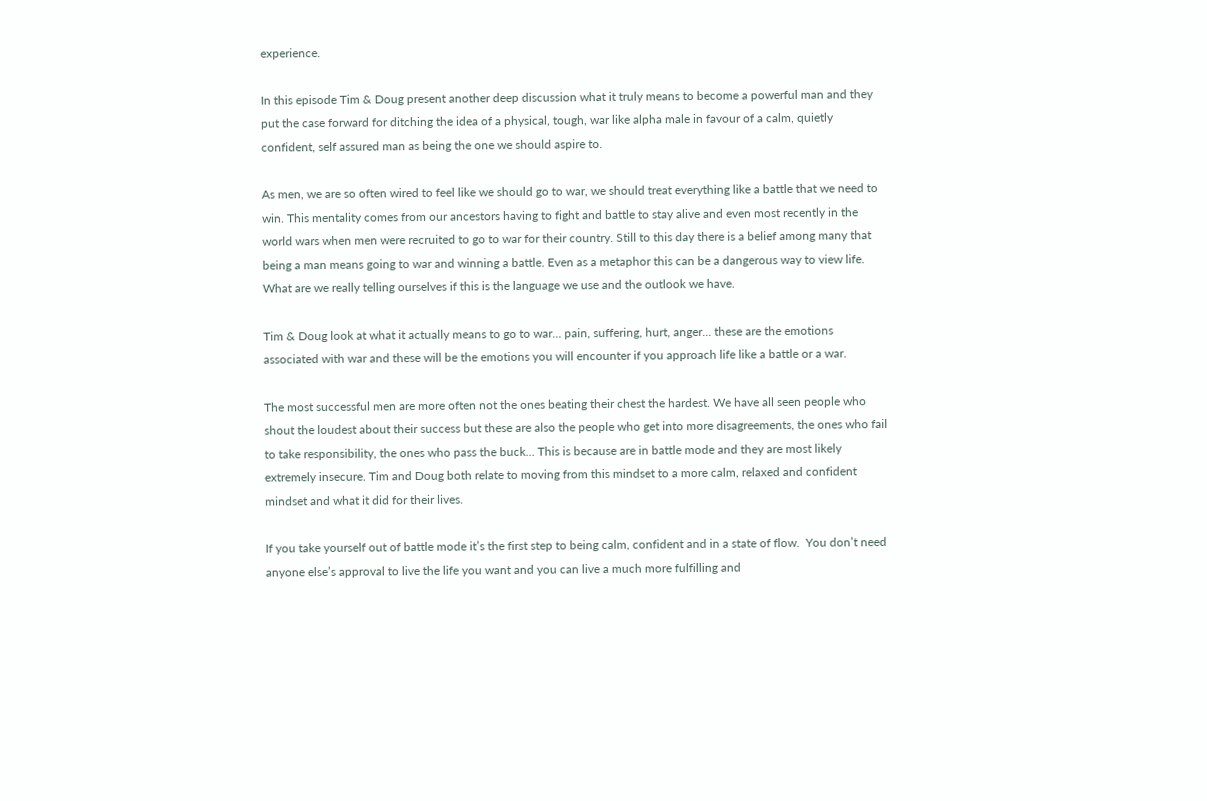experience.

In this episode Tim & Doug present another deep discussion what it truly means to become a powerful man and they put the case forward for ditching the idea of a physical, tough, war like alpha male in favour of a calm, quietly confident, self assured man as being the one we should aspire to.

As men, we are so often wired to feel like we should go to war, we should treat everything like a battle that we need to win. This mentality comes from our ancestors having to fight and battle to stay alive and even most recently in the world wars when men were recruited to go to war for their country. Still to this day there is a belief among many that being a man means going to war and winning a battle. Even as a metaphor this can be a dangerous way to view life. What are we really telling ourselves if this is the language we use and the outlook we have.

Tim & Doug look at what it actually means to go to war… pain, suffering, hurt, anger... these are the emotions associated with war and these will be the emotions you will encounter if you approach life like a battle or a war.

The most successful men are more often not the ones beating their chest the hardest. We have all seen people who shout the loudest about their success but these are also the people who get into more disagreements, the ones who fail to take responsibility, the ones who pass the buck… This is because are in battle mode and they are most likely extremely insecure. Tim and Doug both relate to moving from this mindset to a more calm, relaxed and confident mindset and what it did for their lives.

If you take yourself out of battle mode it’s the first step to being calm, confident and in a state of flow.  You don’t need anyone else’s approval to live the life you want and you can live a much more fulfilling and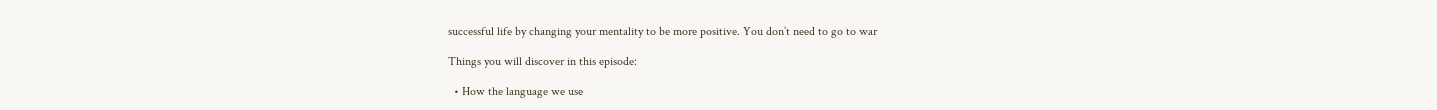successful life by changing your mentality to be more positive. You don’t need to go to war

Things you will discover in this episode:

  • How the language we use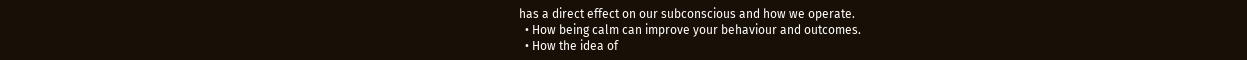has a direct effect on our subconscious and how we operate.
  • How being calm can improve your behaviour and outcomes.
  • How the idea of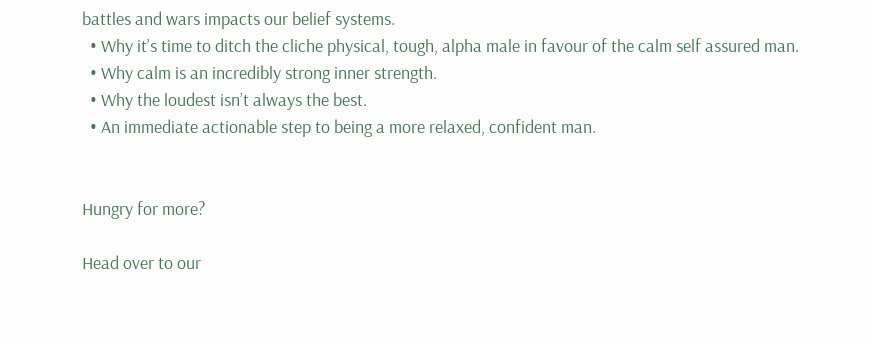battles and wars impacts our belief systems.
  • Why it’s time to ditch the cliche physical, tough, alpha male in favour of the calm self assured man.
  • Why calm is an incredibly strong inner strength.
  • Why the loudest isn’t always the best.
  • An immediate actionable step to being a more relaxed, confident man.


Hungry for more?

Head over to our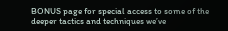BONUS page for special access to some of the deeper tactics and techniques we’ve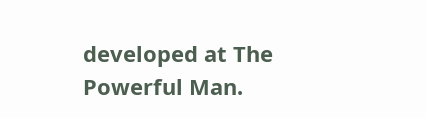developed at The Powerful Man.